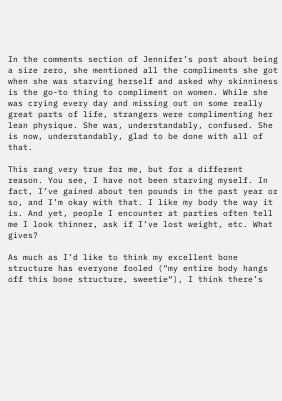In the comments section of Jennifer’s post about being a size zero, she mentioned all the compliments she got when she was starving herself and asked why skinniness is the go-to thing to compliment on women. While she was crying every day and missing out on some really great parts of life, strangers were complimenting her lean physique. She was, understandably, confused. She is now, understandably, glad to be done with all of that.

This rang very true for me, but for a different reason. You see, I have not been starving myself. In fact, I’ve gained about ten pounds in the past year or so, and I’m okay with that. I like my body the way it is. And yet, people I encounter at parties often tell me I look thinner, ask if I’ve lost weight, etc. What gives?

As much as I’d like to think my excellent bone structure has everyone fooled (“my entire body hangs off this bone structure, sweetie“), I think there’s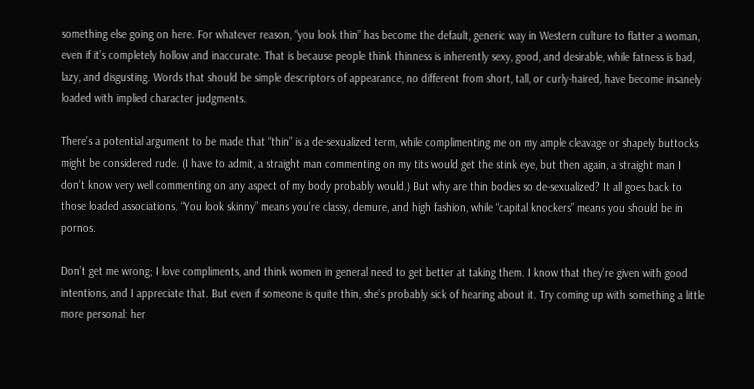something else going on here. For whatever reason, “you look thin” has become the default, generic way in Western culture to flatter a woman, even if it’s completely hollow and inaccurate. That is because people think thinness is inherently sexy, good, and desirable, while fatness is bad, lazy, and disgusting. Words that should be simple descriptors of appearance, no different from short, tall, or curly-haired, have become insanely loaded with implied character judgments.

There’s a potential argument to be made that “thin” is a de-sexualized term, while complimenting me on my ample cleavage or shapely buttocks might be considered rude. (I have to admit, a straight man commenting on my tits would get the stink eye, but then again, a straight man I don’t know very well commenting on any aspect of my body probably would.) But why are thin bodies so de-sexualized? It all goes back to those loaded associations. “You look skinny” means you’re classy, demure, and high fashion, while “capital knockers” means you should be in pornos.

Don’t get me wrong; I love compliments, and think women in general need to get better at taking them. I know that they’re given with good intentions, and I appreciate that. But even if someone is quite thin, she’s probably sick of hearing about it. Try coming up with something a little more personal: her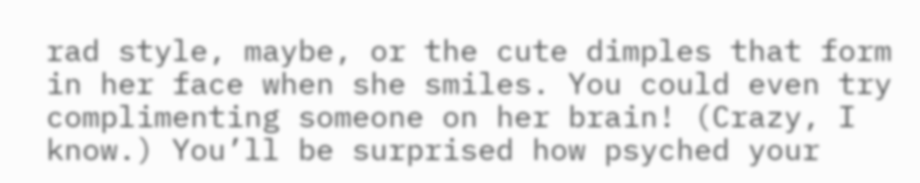rad style, maybe, or the cute dimples that form in her face when she smiles. You could even try complimenting someone on her brain! (Crazy, I know.) You’ll be surprised how psyched your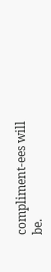compliment-ees will be.